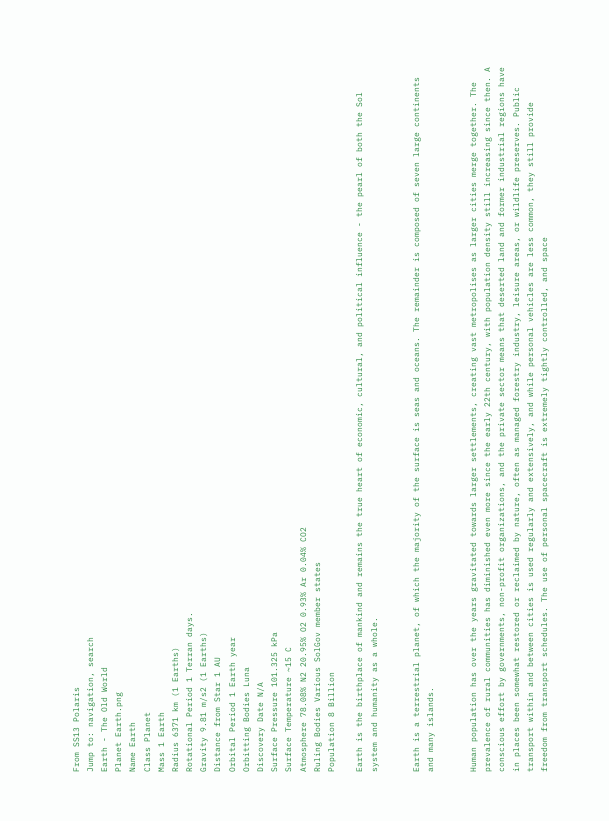From SS13 Polaris
Jump to: navigation, search
Earth - The Old World
Planet Earth.png
Name Earth
Class Planet
Mass 1 Earth
Radius 6371 km (1 Earths)
Rotational Period 1 Terran days.
Gravity 9.81 m/s2 (1 Earths)
Distance from Star 1 AU
Orbital Period 1 Earth year
Orbitting Bodies Luna
Discovery Date N/A
Surface Pressure 101.325 kPa
Surface Temperature ~15 C
Atmosphere 78.08% N2 20.95% O2 0.93% Ar 0.04% CO2
Ruling Bodies Various SolGov member states
Population 8 Billion

Earth is the birthplace of mankind and remains the true heart of economic, cultural, and political influence - the pearl of both the Sol system and humanity as a whole.


Earth is a terrestrial planet, of which the majority of the surface is seas and oceans. The remainder is composed of seven large continents and many islands.


Human population has over the years gravitated towards larger settlements, creating vast metropolises as larger cities merge together. The prevalence of rural communities has diminished even more since the early 22th century, with population density still increasing since then. A conscious effort by governments, non-profit organizations, and the private sector means that deserted land and former industrial regions have in places been somewhat restored or reclaimed by nature, often as managed forestry industry, leisure areas, or wildlife preserves. Public transport within and between cities is used regularly and extensively, and while personal vehicles are less common, they still provide freedom from transport schedules. The use of personal spacecraft is extremely tightly controlled, and space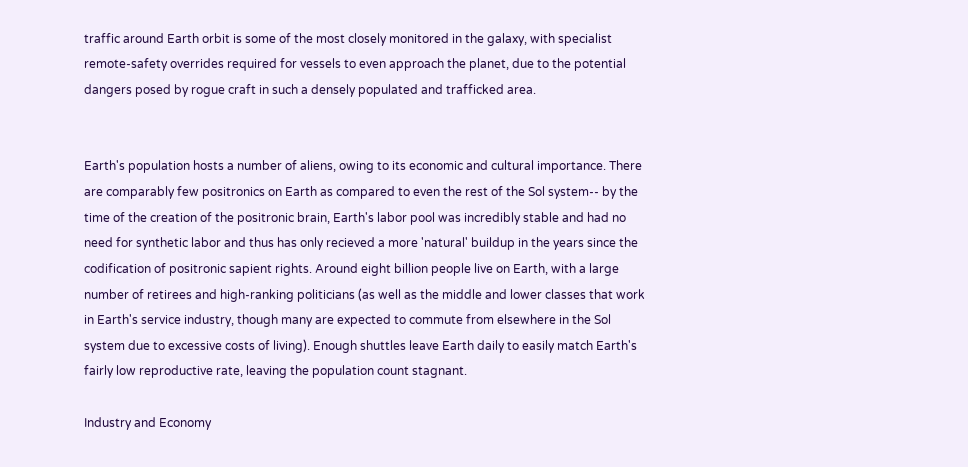traffic around Earth orbit is some of the most closely monitored in the galaxy, with specialist remote-safety overrides required for vessels to even approach the planet, due to the potential dangers posed by rogue craft in such a densely populated and trafficked area.


Earth's population hosts a number of aliens, owing to its economic and cultural importance. There are comparably few positronics on Earth as compared to even the rest of the Sol system-- by the time of the creation of the positronic brain, Earth's labor pool was incredibly stable and had no need for synthetic labor and thus has only recieved a more 'natural' buildup in the years since the codification of positronic sapient rights. Around eight billion people live on Earth, with a large number of retirees and high-ranking politicians (as well as the middle and lower classes that work in Earth's service industry, though many are expected to commute from elsewhere in the Sol system due to excessive costs of living). Enough shuttles leave Earth daily to easily match Earth's fairly low reproductive rate, leaving the population count stagnant.

Industry and Economy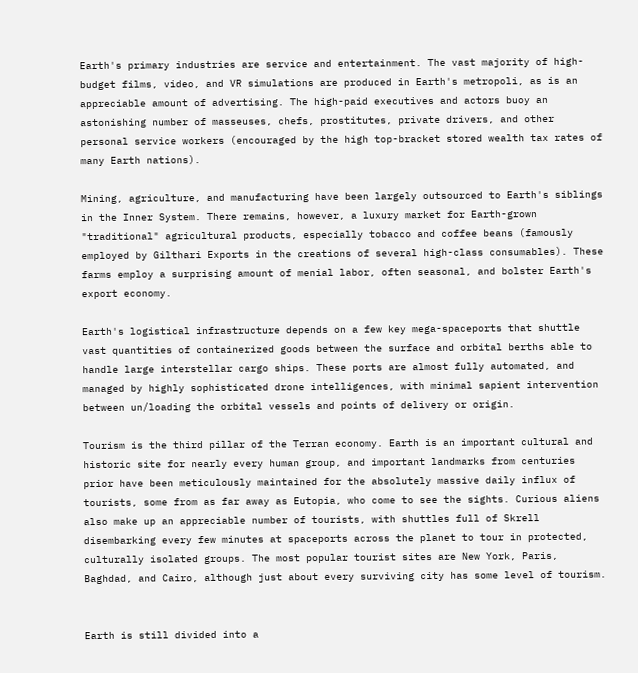Earth's primary industries are service and entertainment. The vast majority of high-budget films, video, and VR simulations are produced in Earth's metropoli, as is an appreciable amount of advertising. The high-paid executives and actors buoy an astonishing number of masseuses, chefs, prostitutes, private drivers, and other personal service workers (encouraged by the high top-bracket stored wealth tax rates of many Earth nations).

Mining, agriculture, and manufacturing have been largely outsourced to Earth's siblings in the Inner System. There remains, however, a luxury market for Earth-grown "traditional" agricultural products, especially tobacco and coffee beans (famously employed by Gilthari Exports in the creations of several high-class consumables). These farms employ a surprising amount of menial labor, often seasonal, and bolster Earth's export economy.

Earth's logistical infrastructure depends on a few key mega-spaceports that shuttle vast quantities of containerized goods between the surface and orbital berths able to handle large interstellar cargo ships. These ports are almost fully automated, and managed by highly sophisticated drone intelligences, with minimal sapient intervention between un/loading the orbital vessels and points of delivery or origin.

Tourism is the third pillar of the Terran economy. Earth is an important cultural and historic site for nearly every human group, and important landmarks from centuries prior have been meticulously maintained for the absolutely massive daily influx of tourists, some from as far away as Eutopia, who come to see the sights. Curious aliens also make up an appreciable number of tourists, with shuttles full of Skrell disembarking every few minutes at spaceports across the planet to tour in protected, culturally isolated groups. The most popular tourist sites are New York, Paris, Baghdad, and Cairo, although just about every surviving city has some level of tourism.


Earth is still divided into a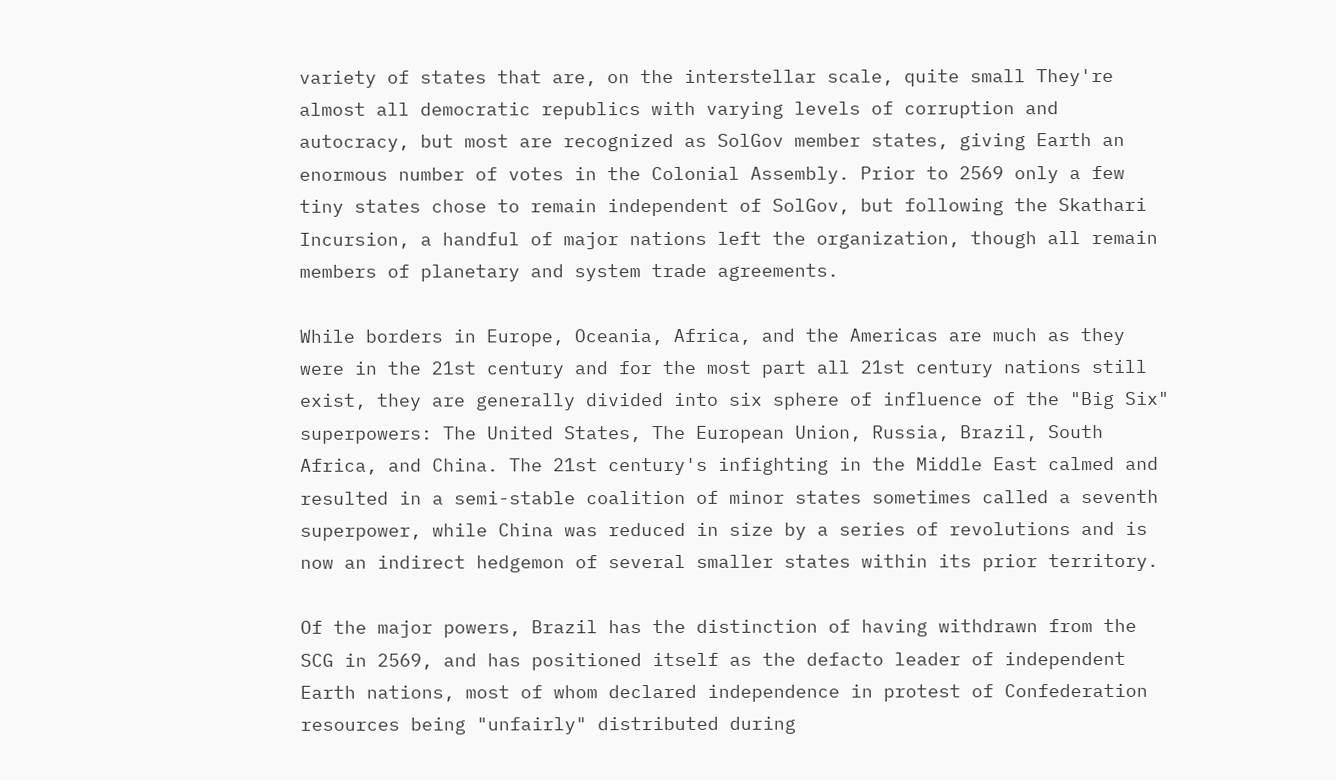variety of states that are, on the interstellar scale, quite small They're almost all democratic republics with varying levels of corruption and autocracy, but most are recognized as SolGov member states, giving Earth an enormous number of votes in the Colonial Assembly. Prior to 2569 only a few tiny states chose to remain independent of SolGov, but following the Skathari Incursion, a handful of major nations left the organization, though all remain members of planetary and system trade agreements.

While borders in Europe, Oceania, Africa, and the Americas are much as they were in the 21st century and for the most part all 21st century nations still exist, they are generally divided into six sphere of influence of the "Big Six" superpowers: The United States, The European Union, Russia, Brazil, South Africa, and China. The 21st century's infighting in the Middle East calmed and resulted in a semi-stable coalition of minor states sometimes called a seventh superpower, while China was reduced in size by a series of revolutions and is now an indirect hedgemon of several smaller states within its prior territory.

Of the major powers, Brazil has the distinction of having withdrawn from the SCG in 2569, and has positioned itself as the defacto leader of independent Earth nations, most of whom declared independence in protest of Confederation resources being "unfairly" distributed during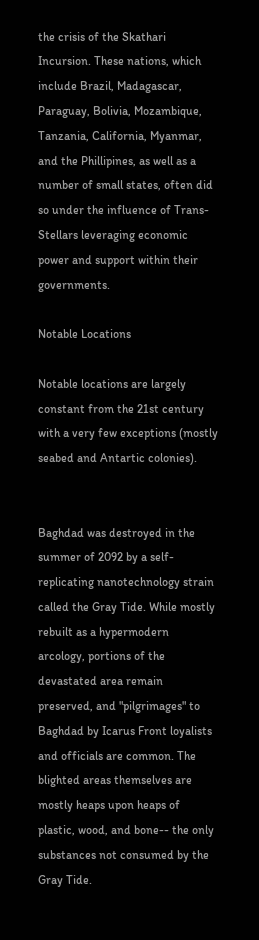the crisis of the Skathari Incursion. These nations, which include Brazil, Madagascar, Paraguay, Bolivia, Mozambique, Tanzania, California, Myanmar, and the Phillipines, as well as a number of small states, often did so under the influence of Trans-Stellars leveraging economic power and support within their governments.

Notable Locations

Notable locations are largely constant from the 21st century with a very few exceptions (mostly seabed and Antartic colonies).


Baghdad was destroyed in the summer of 2092 by a self-replicating nanotechnology strain called the Gray Tide. While mostly rebuilt as a hypermodern arcology, portions of the devastated area remain preserved, and "pilgrimages" to Baghdad by Icarus Front loyalists and officials are common. The blighted areas themselves are mostly heaps upon heaps of plastic, wood, and bone-- the only substances not consumed by the Gray Tide.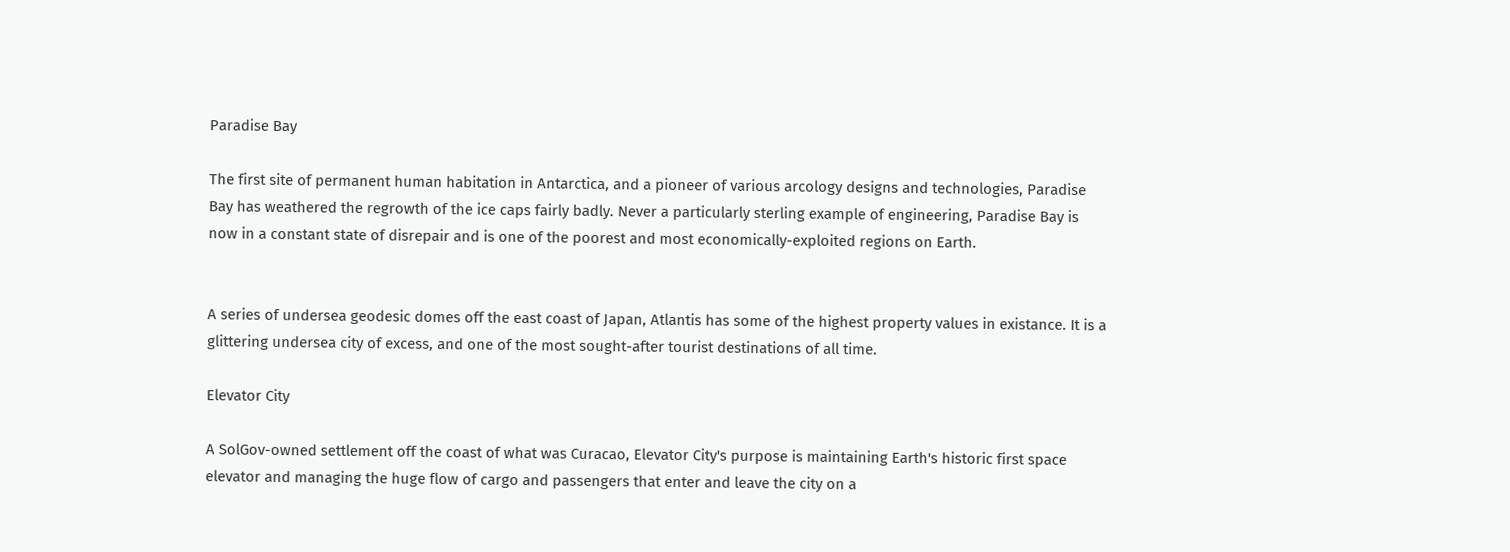Paradise Bay

The first site of permanent human habitation in Antarctica, and a pioneer of various arcology designs and technologies, Paradise Bay has weathered the regrowth of the ice caps fairly badly. Never a particularly sterling example of engineering, Paradise Bay is now in a constant state of disrepair and is one of the poorest and most economically-exploited regions on Earth.


A series of undersea geodesic domes off the east coast of Japan, Atlantis has some of the highest property values in existance. It is a glittering undersea city of excess, and one of the most sought-after tourist destinations of all time.

Elevator City

A SolGov-owned settlement off the coast of what was Curacao, Elevator City's purpose is maintaining Earth's historic first space elevator and managing the huge flow of cargo and passengers that enter and leave the city on a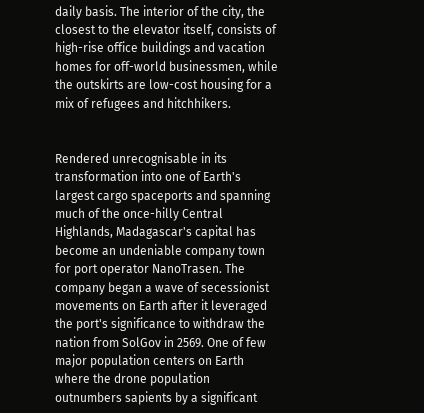daily basis. The interior of the city, the closest to the elevator itself, consists of high-rise office buildings and vacation homes for off-world businessmen, while the outskirts are low-cost housing for a mix of refugees and hitchhikers.


Rendered unrecognisable in its transformation into one of Earth's largest cargo spaceports and spanning much of the once-hilly Central Highlands, Madagascar's capital has become an undeniable company town for port operator NanoTrasen. The company began a wave of secessionist movements on Earth after it leveraged the port's significance to withdraw the nation from SolGov in 2569. One of few major population centers on Earth where the drone population outnumbers sapients by a significant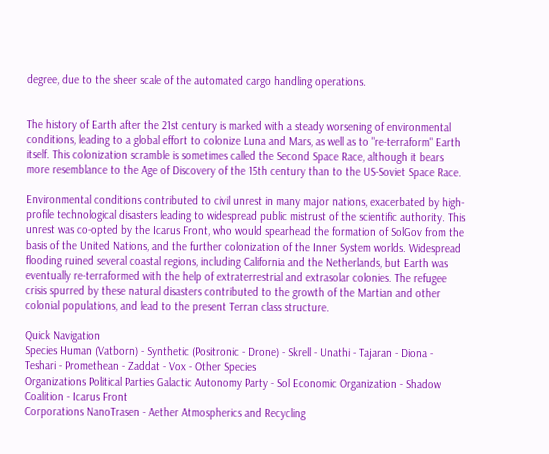degree, due to the sheer scale of the automated cargo handling operations.


The history of Earth after the 21st century is marked with a steady worsening of environmental conditions, leading to a global effort to colonize Luna and Mars, as well as to "re-terraform" Earth itself. This colonization scramble is sometimes called the Second Space Race, although it bears more resemblance to the Age of Discovery of the 15th century than to the US-Soviet Space Race.

Environmental conditions contributed to civil unrest in many major nations, exacerbated by high-profile technological disasters leading to widespread public mistrust of the scientific authority. This unrest was co-opted by the Icarus Front, who would spearhead the formation of SolGov from the basis of the United Nations, and the further colonization of the Inner System worlds. Widespread flooding ruined several coastal regions, including California and the Netherlands, but Earth was eventually re-terraformed with the help of extraterrestrial and extrasolar colonies. The refugee crisis spurred by these natural disasters contributed to the growth of the Martian and other colonial populations, and lead to the present Terran class structure.

Quick Navigation
Species Human (Vatborn) - Synthetic (Positronic - Drone) - Skrell - Unathi - Tajaran - Diona - Teshari - Promethean - Zaddat - Vox - Other Species
Organizations Political Parties Galactic Autonomy Party - Sol Economic Organization - Shadow Coalition - Icarus Front
Corporations NanoTrasen - Aether Atmospherics and Recycling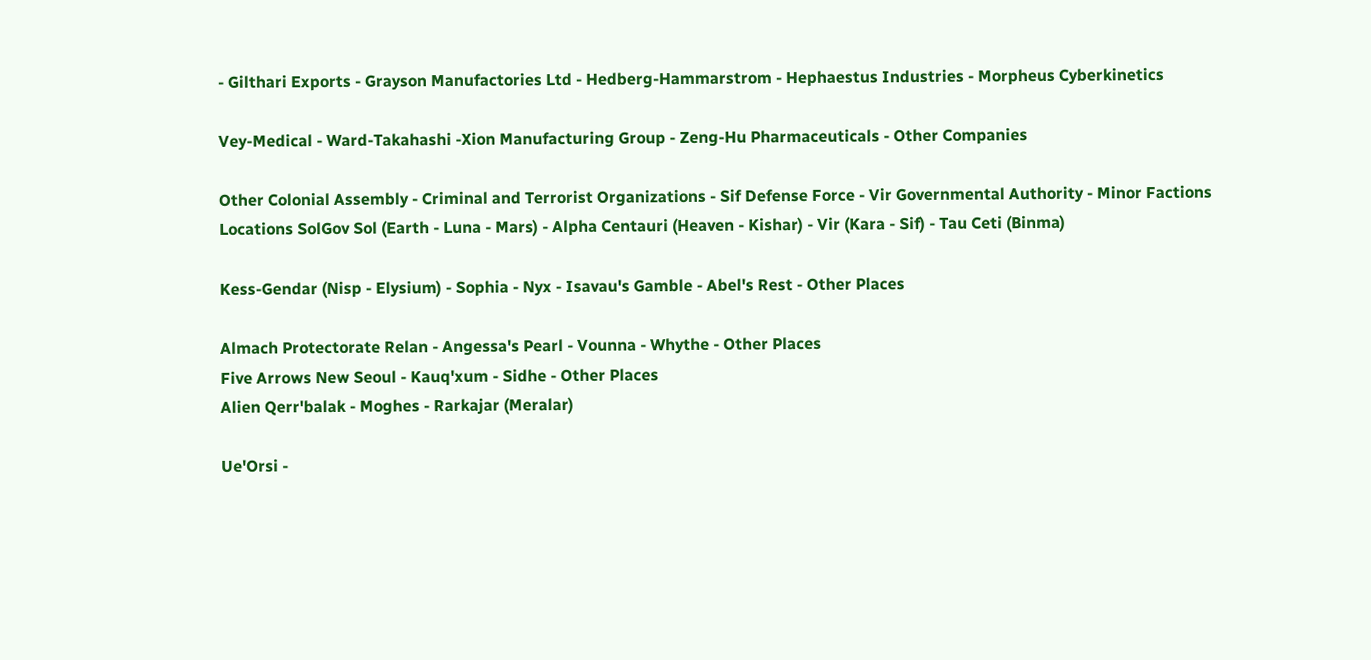- Gilthari Exports - Grayson Manufactories Ltd - Hedberg-Hammarstrom - Hephaestus Industries - Morpheus Cyberkinetics

Vey-Medical - Ward-Takahashi -Xion Manufacturing Group - Zeng-Hu Pharmaceuticals - Other Companies

Other Colonial Assembly - Criminal and Terrorist Organizations - Sif Defense Force - Vir Governmental Authority - Minor Factions
Locations SolGov Sol (Earth - Luna - Mars) - Alpha Centauri (Heaven - Kishar) - Vir (Kara - Sif) - Tau Ceti (Binma)

Kess-Gendar (Nisp - Elysium) - Sophia - Nyx - Isavau's Gamble - Abel's Rest - Other Places

Almach Protectorate Relan - Angessa's Pearl - Vounna - Whythe - Other Places
Five Arrows New Seoul - Kauq'xum - Sidhe - Other Places
Alien Qerr'balak - Moghes - Rarkajar (Meralar)

Ue'Orsi -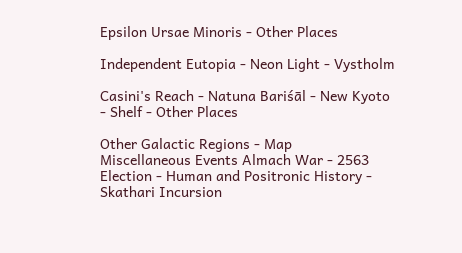Epsilon Ursae Minoris - Other Places

Independent Eutopia - Neon Light - Vystholm

Casini's Reach - Natuna Bariśāl - New Kyoto - Shelf - Other Places

Other Galactic Regions - Map
Miscellaneous Events Almach War - 2563 Election - Human and Positronic History - Skathari Incursion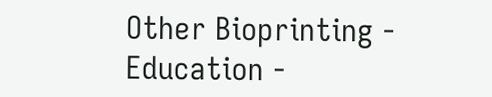Other Bioprinting - Education -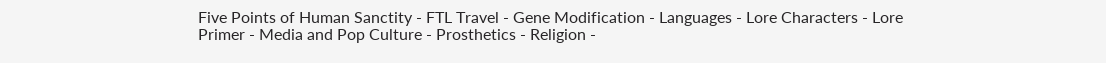Five Points of Human Sanctity - FTL Travel - Gene Modification - Languages - Lore Characters - Lore Primer - Media and Pop Culture - Prosthetics - Religion -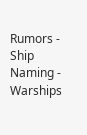Rumors - Ship Naming - Warships